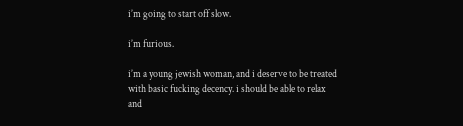i’m going to start off slow.

i’m furious.

i’m a young jewish woman, and i deserve to be treated with basic fucking decency. i should be able to relax and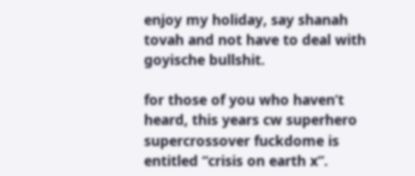enjoy my holiday, say shanah tovah and not have to deal with goyische bullshit.

for those of you who haven’t heard, this years cw superhero supercrossover fuckdome is entitled “crisis on earth x”.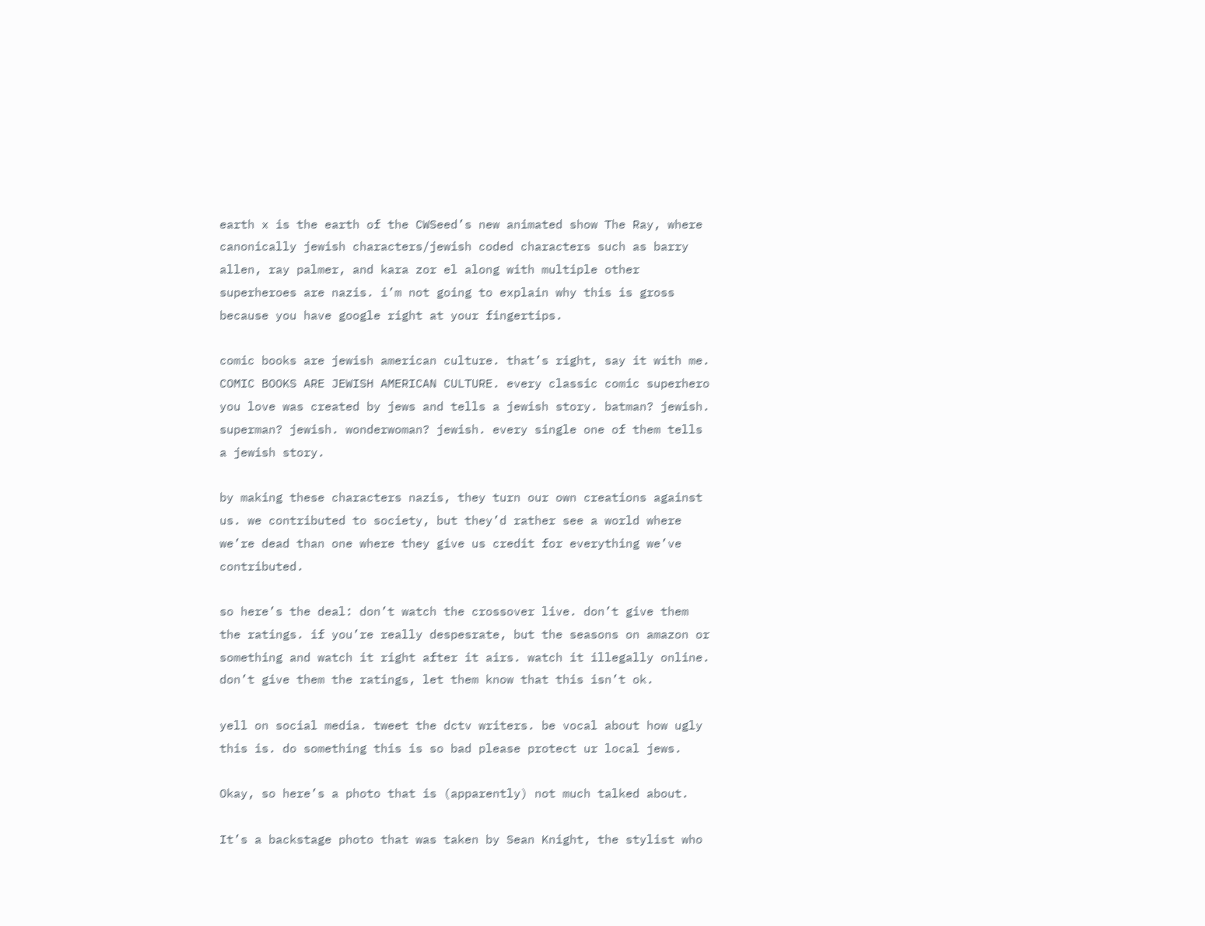earth x is the earth of the CWSeed’s new animated show The Ray, where canonically jewish characters/jewish coded characters such as barry allen, ray palmer, and kara zor el along with multiple other superheroes are nazis. i’m not going to explain why this is gross because you have google right at your fingertips.

comic books are jewish american culture. that’s right, say it with me. COMIC BOOKS ARE JEWISH AMERICAN CULTURE. every classic comic superhero you love was created by jews and tells a jewish story. batman? jewish. superman? jewish. wonderwoman? jewish. every single one of them tells a jewish story.

by making these characters nazis, they turn our own creations against us. we contributed to society, but they’d rather see a world where we’re dead than one where they give us credit for everything we’ve contributed.

so here’s the deal: don’t watch the crossover live. don’t give them the ratings. if you’re really despesrate, but the seasons on amazon or something and watch it right after it airs. watch it illegally online. don’t give them the ratings, let them know that this isn’t ok.

yell on social media. tweet the dctv writers. be vocal about how ugly this is. do something this is so bad please protect ur local jews.

Okay, so here’s a photo that is (apparently) not much talked about.

It’s a backstage photo that was taken by Sean Knight, the stylist who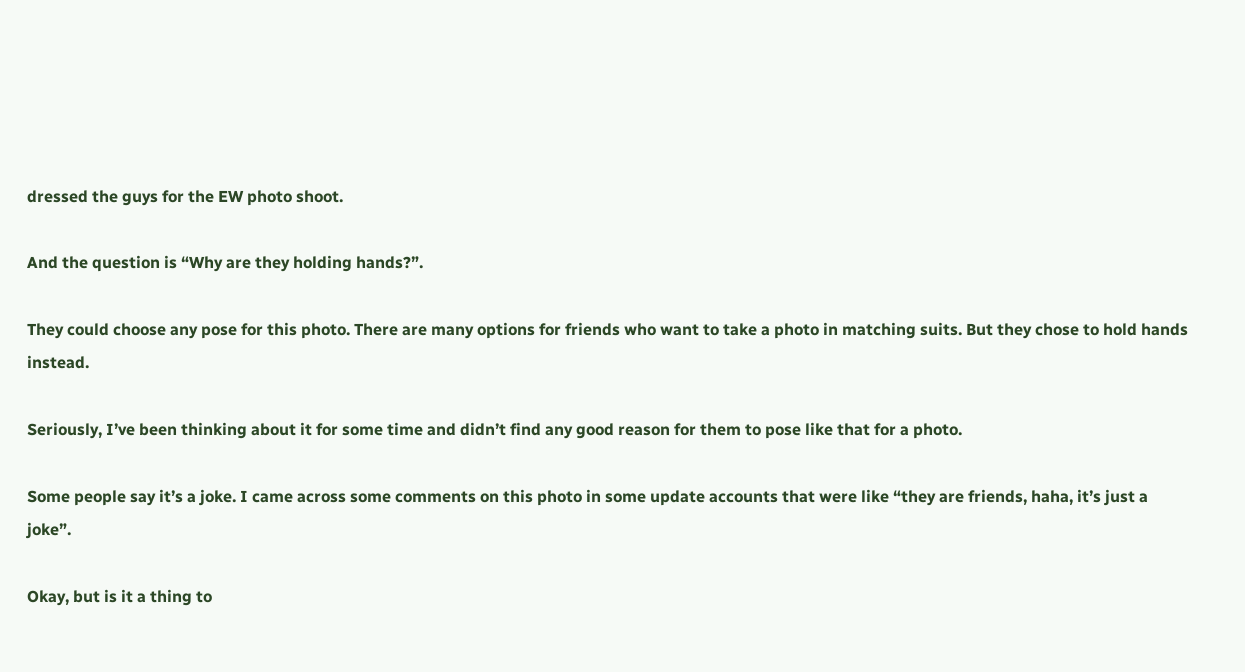dressed the guys for the EW photo shoot.

And the question is “Why are they holding hands?”.

They could choose any pose for this photo. There are many options for friends who want to take a photo in matching suits. But they chose to hold hands instead.

Seriously, I’ve been thinking about it for some time and didn’t find any good reason for them to pose like that for a photo.

Some people say it’s a joke. I came across some comments on this photo in some update accounts that were like “they are friends, haha, it’s just a joke”.

Okay, but is it a thing to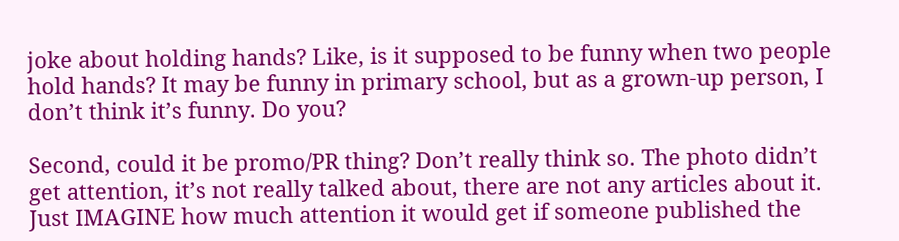joke about holding hands? Like, is it supposed to be funny when two people hold hands? It may be funny in primary school, but as a grown-up person, I don’t think it’s funny. Do you?

Second, could it be promo/PR thing? Don’t really think so. The photo didn’t get attention, it’s not really talked about, there are not any articles about it. Just IMAGINE how much attention it would get if someone published the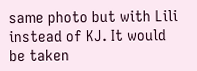same photo but with Lili instead of KJ. It would be taken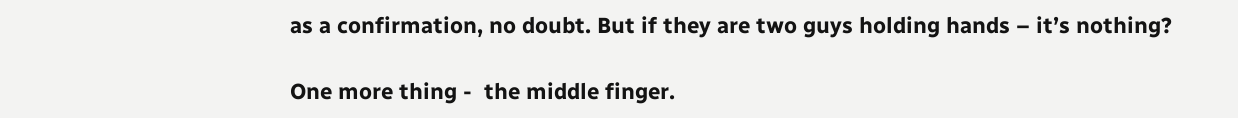as a confirmation, no doubt. But if they are two guys holding hands – it’s nothing?

One more thing -  the middle finger.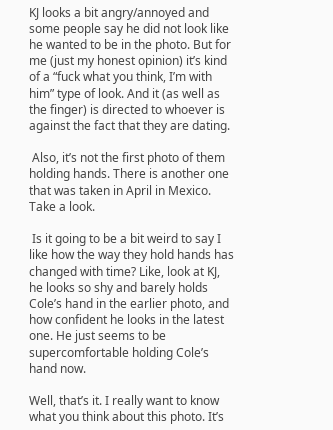KJ looks a bit angry/annoyed and some people say he did not look like he wanted to be in the photo. But for me (just my honest opinion) it’s kind of a “fuck what you think, I’m with him” type of look. And it (as well as the finger) is directed to whoever is against the fact that they are dating.

 Also, it’s not the first photo of them holding hands. There is another one that was taken in April in Mexico. Take a look.

 Is it going to be a bit weird to say I like how the way they hold hands has changed with time? Like, look at KJ, he looks so shy and barely holds Cole’s hand in the earlier photo, and how confident he looks in the latest one. He just seems to be supercomfortable holding Cole’s hand now.

Well, that’s it. I really want to know what you think about this photo. It’s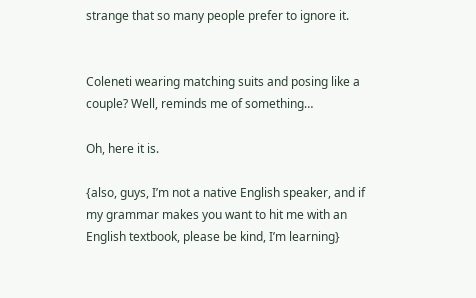strange that so many people prefer to ignore it.


Coleneti wearing matching suits and posing like a couple? Well, reminds me of something…

Oh, here it is.

{also, guys, I’m not a native English speaker, and if my grammar makes you want to hit me with an English textbook, please be kind, I’m learning}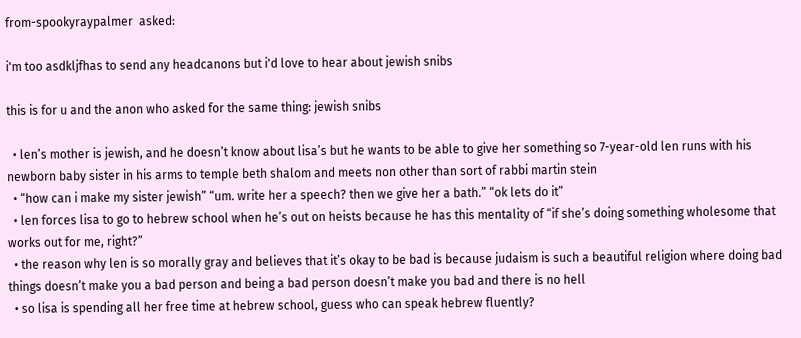from-spookyraypalmer  asked:

i'm too asdkljfhas to send any headcanons but i'd love to hear about jewish snibs

this is for u and the anon who asked for the same thing: jewish snibs

  • len’s mother is jewish, and he doesn’t know about lisa’s but he wants to be able to give her something so 7-year-old len runs with his newborn baby sister in his arms to temple beth shalom and meets non other than sort of rabbi martin stein
  • “how can i make my sister jewish” “um. write her a speech? then we give her a bath.” “ok lets do it”
  • len forces lisa to go to hebrew school when he’s out on heists because he has this mentality of “if she’s doing something wholesome that works out for me, right?”
  • the reason why len is so morally gray and believes that it’s okay to be bad is because judaism is such a beautiful religion where doing bad things doesn’t make you a bad person and being a bad person doesn’t make you bad and there is no hell
  • so lisa is spending all her free time at hebrew school, guess who can speak hebrew fluently?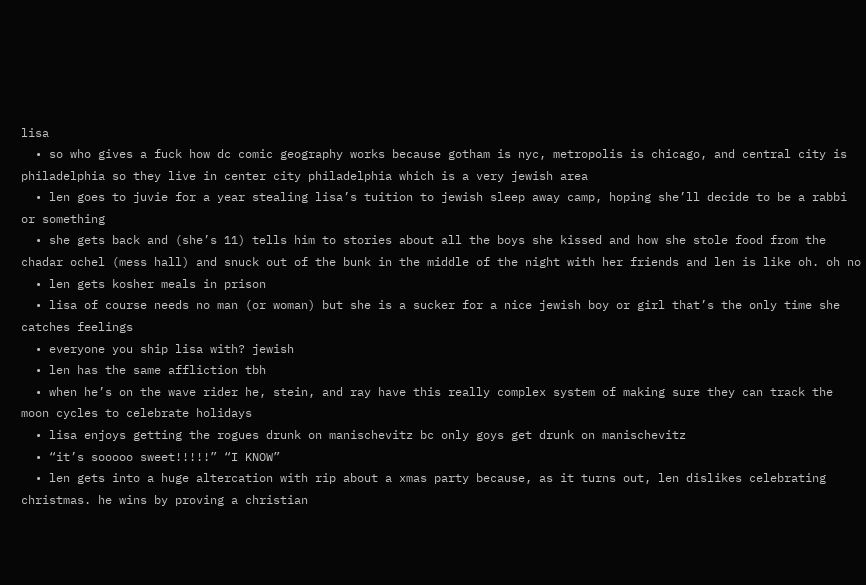lisa
  • so who gives a fuck how dc comic geography works because gotham is nyc, metropolis is chicago, and central city is philadelphia so they live in center city philadelphia which is a very jewish area
  • len goes to juvie for a year stealing lisa’s tuition to jewish sleep away camp, hoping she’ll decide to be a rabbi or something
  • she gets back and (she’s 11) tells him to stories about all the boys she kissed and how she stole food from the chadar ochel (mess hall) and snuck out of the bunk in the middle of the night with her friends and len is like oh. oh no
  • len gets kosher meals in prison
  • lisa of course needs no man (or woman) but she is a sucker for a nice jewish boy or girl that’s the only time she catches feelings
  • everyone you ship lisa with? jewish
  • len has the same affliction tbh
  • when he’s on the wave rider he, stein, and ray have this really complex system of making sure they can track the moon cycles to celebrate holidays
  • lisa enjoys getting the rogues drunk on manischevitz bc only goys get drunk on manischevitz
  • “it’s sooooo sweet!!!!!” “I KNOW”
  • len gets into a huge altercation with rip about a xmas party because, as it turns out, len dislikes celebrating christmas. he wins by proving a christian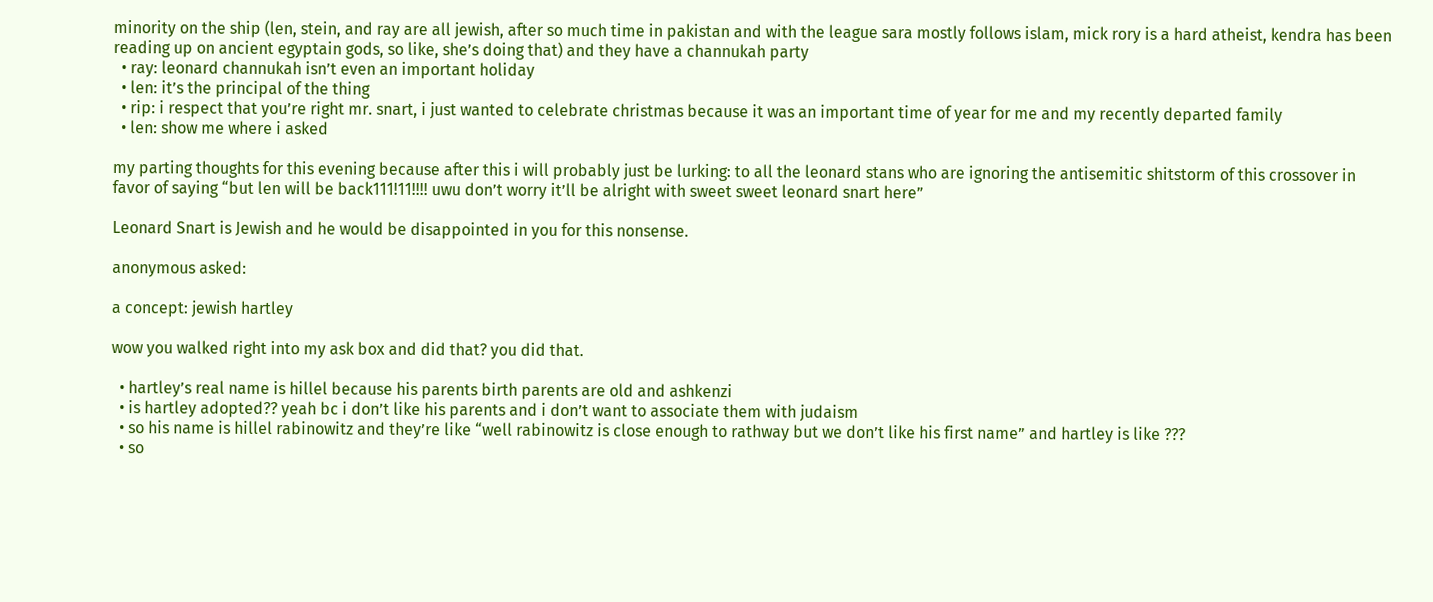minority on the ship (len, stein, and ray are all jewish, after so much time in pakistan and with the league sara mostly follows islam, mick rory is a hard atheist, kendra has been reading up on ancient egyptain gods, so like, she’s doing that) and they have a channukah party
  • ray: leonard channukah isn’t even an important holiday
  • len: it’s the principal of the thing
  • rip: i respect that you’re right mr. snart, i just wanted to celebrate christmas because it was an important time of year for me and my recently departed family
  • len: show me where i asked

my parting thoughts for this evening because after this i will probably just be lurking: to all the leonard stans who are ignoring the antisemitic shitstorm of this crossover in favor of saying “but len will be back111!11!!!! uwu don’t worry it’ll be alright with sweet sweet leonard snart here”

Leonard Snart is Jewish and he would be disappointed in you for this nonsense.

anonymous asked:

a concept: jewish hartley

wow you walked right into my ask box and did that? you did that.

  • hartley’s real name is hillel because his parents birth parents are old and ashkenzi
  • is hartley adopted?? yeah bc i don’t like his parents and i don’t want to associate them with judaism
  • so his name is hillel rabinowitz and they’re like “well rabinowitz is close enough to rathway but we don’t like his first name” and hartley is like ???
  • so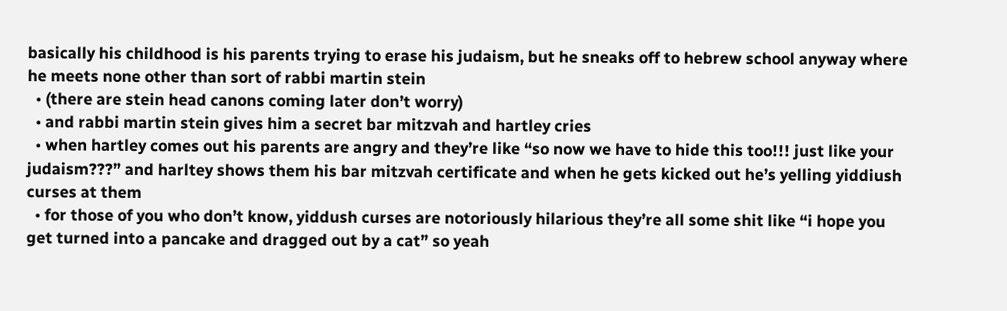basically his childhood is his parents trying to erase his judaism, but he sneaks off to hebrew school anyway where he meets none other than sort of rabbi martin stein
  • (there are stein head canons coming later don’t worry)
  • and rabbi martin stein gives him a secret bar mitzvah and hartley cries
  • when hartley comes out his parents are angry and they’re like “so now we have to hide this too!!! just like your judaism???” and harltey shows them his bar mitzvah certificate and when he gets kicked out he’s yelling yiddiush curses at them
  • for those of you who don’t know, yiddush curses are notoriously hilarious they’re all some shit like “i hope you get turned into a pancake and dragged out by a cat” so yeah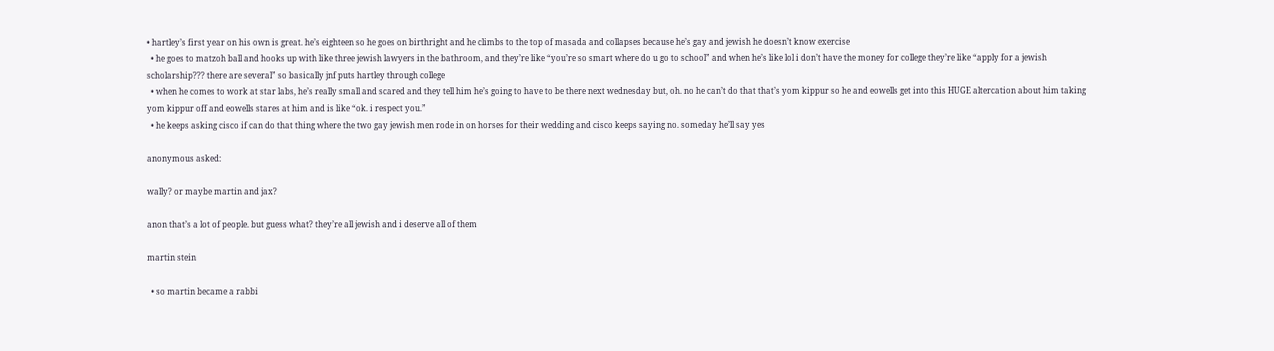• hartley’s first year on his own is great. he’s eighteen so he goes on birthright and he climbs to the top of masada and collapses because he’s gay and jewish he doesn’t know exercise
  • he goes to matzoh ball and hooks up with like three jewish lawyers in the bathroom, and they’re like “you’re so smart where do u go to school” and when he’s like lol i don’t have the money for college they’re like “apply for a jewish scholarship??? there are several” so basically jnf puts hartley through college
  • when he comes to work at star labs, he’s really small and scared and they tell him he’s going to have to be there next wednesday but, oh. no he can’t do that that’s yom kippur so he and eowells get into this HUGE altercation about him taking yom kippur off and eowells stares at him and is like “ok. i respect you.”
  • he keeps asking cisco if can do that thing where the two gay jewish men rode in on horses for their wedding and cisco keeps saying no. someday he’ll say yes

anonymous asked:

wally? or maybe martin and jax?

anon that’s a lot of people. but guess what? they’re all jewish and i deserve all of them

martin stein

  • so martin became a rabbi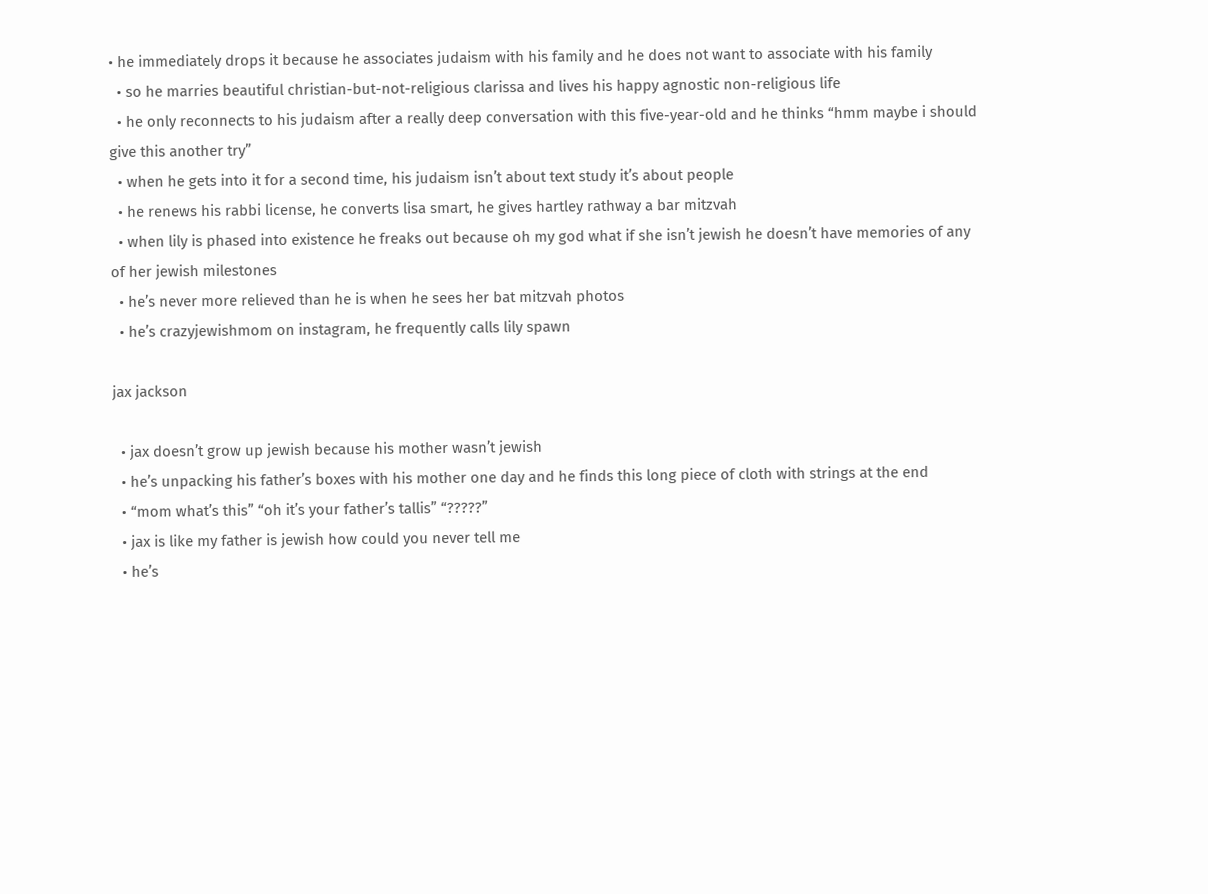• he immediately drops it because he associates judaism with his family and he does not want to associate with his family
  • so he marries beautiful christian-but-not-religious clarissa and lives his happy agnostic non-religious life
  • he only reconnects to his judaism after a really deep conversation with this five-year-old and he thinks “hmm maybe i should give this another try”
  • when he gets into it for a second time, his judaism isn’t about text study it’s about people
  • he renews his rabbi license, he converts lisa smart, he gives hartley rathway a bar mitzvah
  • when lily is phased into existence he freaks out because oh my god what if she isn’t jewish he doesn’t have memories of any of her jewish milestones
  • he’s never more relieved than he is when he sees her bat mitzvah photos
  • he’s crazyjewishmom on instagram, he frequently calls lily spawn

jax jackson

  • jax doesn’t grow up jewish because his mother wasn’t jewish
  • he’s unpacking his father’s boxes with his mother one day and he finds this long piece of cloth with strings at the end
  • “mom what’s this” “oh it’s your father’s tallis” “?????”
  • jax is like my father is jewish how could you never tell me
  • he’s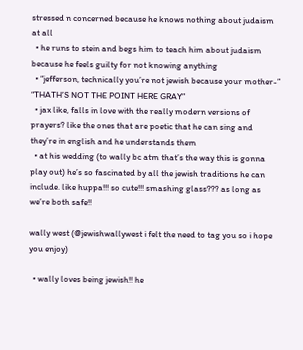stressed n concerned because he knows nothing about judaism at all
  • he runs to stein and begs him to teach him about judaism because he feels guilty for not knowing anything
  • “jefferson, technically you’re not jewish because your mother-” “THATH’S NOT THE POINT HERE GRAY”
  • jax like, falls in love with the really modern versions of prayers? like the ones that are poetic that he can sing and they’re in english and he understands them
  • at his wedding (to wally bc atm that’s the way this is gonna play out) he’s so fascinated by all the jewish traditions he can include. like huppa!!! so cute!!! smashing glass??? as long as we’re both safe!!

wally west (@jewishwallywest i felt the need to tag you so i hope you enjoy)

  • wally loves being jewish!! he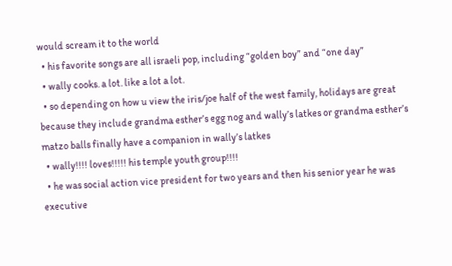would scream it to the world
  • his favorite songs are all israeli pop, including “golden boy” and “one day”
  • wally cooks. a lot. like a lot a lot.
  • so depending on how u view the iris/joe half of the west family, holidays are great because they include grandma esther’s egg nog and wally’s latkes or grandma esther’s matzo balls finally have a companion in wally’s latkes
  • wally!!!! loves!!!!! his temple youth group!!!!
  • he was social action vice president for two years and then his senior year he was executive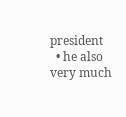president
  • he also very much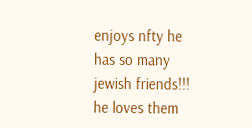enjoys nfty he has so many jewish friends!!! he loves them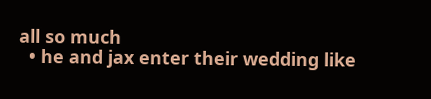all so much
  • he and jax enter their wedding like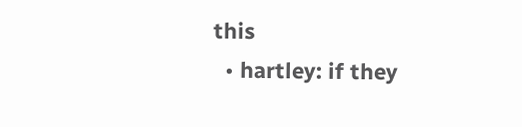this
  • hartley: if they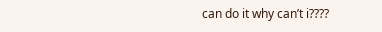can do it why can’t i????